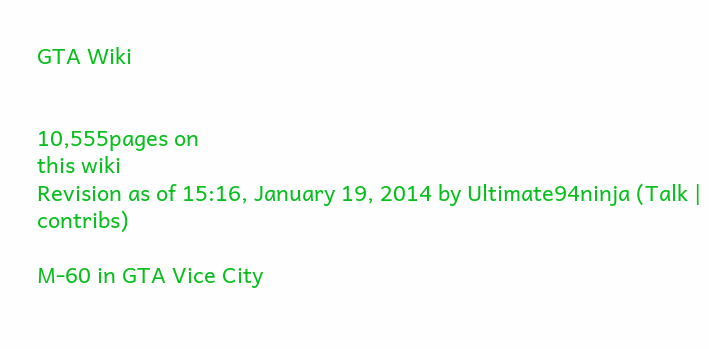GTA Wiki


10,555pages on
this wiki
Revision as of 15:16, January 19, 2014 by Ultimate94ninja (Talk | contribs)

M-60 in GTA Vice City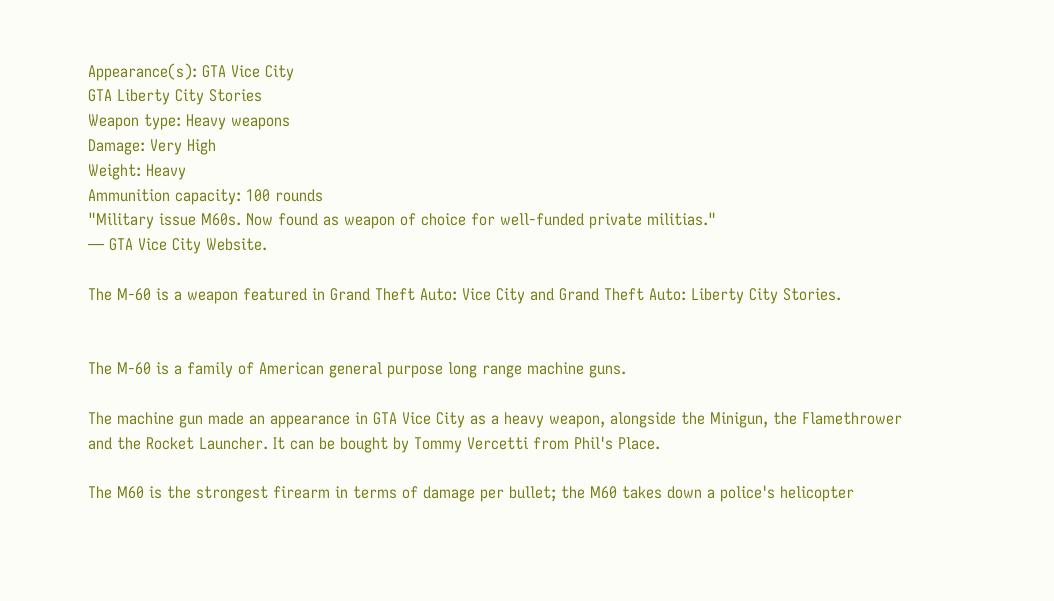Appearance(s): GTA Vice City
GTA Liberty City Stories
Weapon type: Heavy weapons
Damage: Very High
Weight: Heavy
Ammunition capacity: 100 rounds
"Military issue M60s. Now found as weapon of choice for well-funded private militias."
— GTA Vice City Website.

The M-60 is a weapon featured in Grand Theft Auto: Vice City and Grand Theft Auto: Liberty City Stories.


The M-60 is a family of American general purpose long range machine guns.

The machine gun made an appearance in GTA Vice City as a heavy weapon, alongside the Minigun, the Flamethrower and the Rocket Launcher. It can be bought by Tommy Vercetti from Phil's Place.

The M60 is the strongest firearm in terms of damage per bullet; the M60 takes down a police's helicopter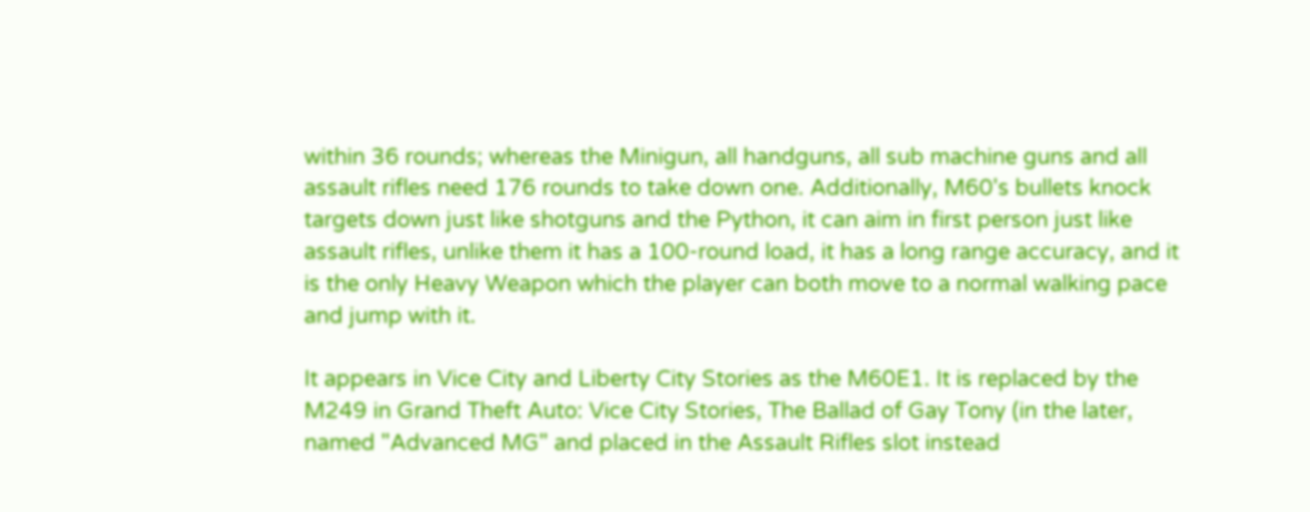within 36 rounds; whereas the Minigun, all handguns, all sub machine guns and all assault rifles need 176 rounds to take down one. Additionally, M60's bullets knock targets down just like shotguns and the Python, it can aim in first person just like assault rifles, unlike them it has a 100-round load, it has a long range accuracy, and it is the only Heavy Weapon which the player can both move to a normal walking pace and jump with it.

It appears in Vice City and Liberty City Stories as the M60E1. It is replaced by the M249 in Grand Theft Auto: Vice City Stories, The Ballad of Gay Tony (in the later, named "Advanced MG" and placed in the Assault Rifles slot instead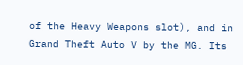of the Heavy Weapons slot), and in Grand Theft Auto V by the MG. Its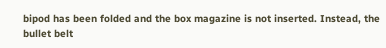bipod has been folded and the box magazine is not inserted. Instead, the bullet belt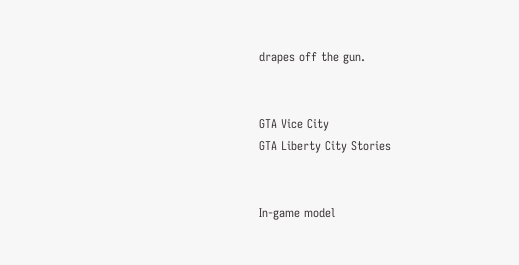drapes off the gun.


GTA Vice City
GTA Liberty City Stories


In-game model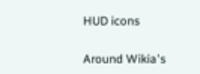HUD icons

Around Wikia's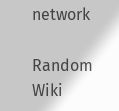network

Random Wiki